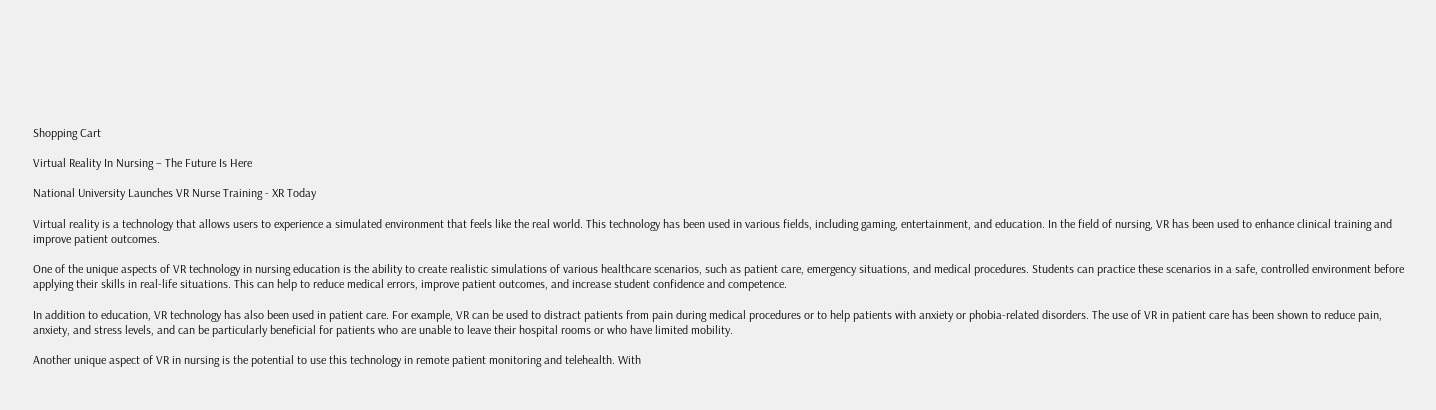Shopping Cart

Virtual Reality In Nursing – The Future Is Here

National University Launches VR Nurse Training - XR Today

Virtual reality is a technology that allows users to experience a simulated environment that feels like the real world. This technology has been used in various fields, including gaming, entertainment, and education. In the field of nursing, VR has been used to enhance clinical training and improve patient outcomes.

One of the unique aspects of VR technology in nursing education is the ability to create realistic simulations of various healthcare scenarios, such as patient care, emergency situations, and medical procedures. Students can practice these scenarios in a safe, controlled environment before applying their skills in real-life situations. This can help to reduce medical errors, improve patient outcomes, and increase student confidence and competence.

In addition to education, VR technology has also been used in patient care. For example, VR can be used to distract patients from pain during medical procedures or to help patients with anxiety or phobia-related disorders. The use of VR in patient care has been shown to reduce pain, anxiety, and stress levels, and can be particularly beneficial for patients who are unable to leave their hospital rooms or who have limited mobility.

Another unique aspect of VR in nursing is the potential to use this technology in remote patient monitoring and telehealth. With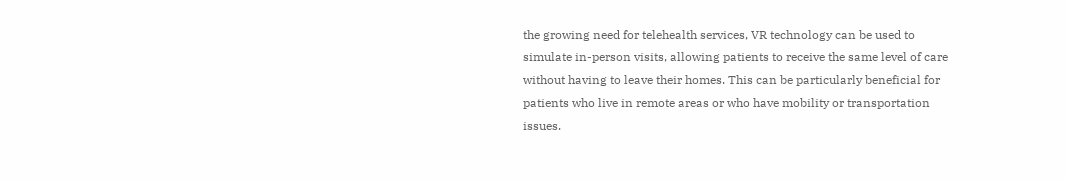the growing need for telehealth services, VR technology can be used to simulate in-person visits, allowing patients to receive the same level of care without having to leave their homes. This can be particularly beneficial for patients who live in remote areas or who have mobility or transportation issues.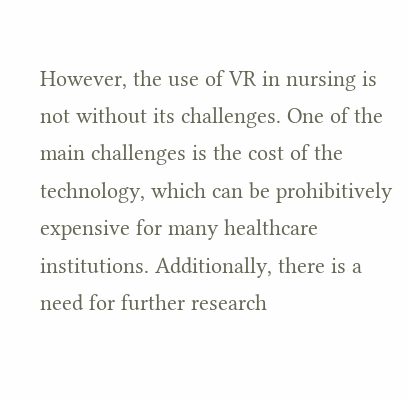However, the use of VR in nursing is not without its challenges. One of the main challenges is the cost of the technology, which can be prohibitively expensive for many healthcare institutions. Additionally, there is a need for further research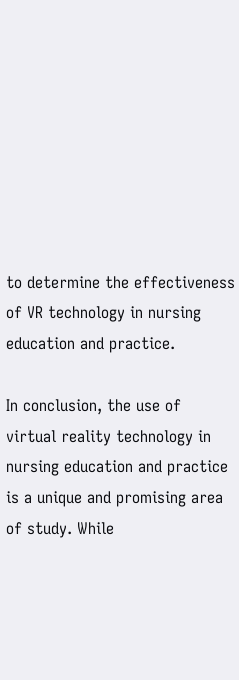to determine the effectiveness of VR technology in nursing education and practice.

In conclusion, the use of virtual reality technology in nursing education and practice is a unique and promising area of study. While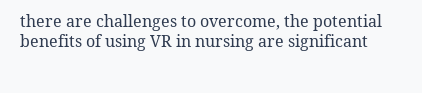there are challenges to overcome, the potential benefits of using VR in nursing are significant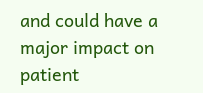and could have a major impact on patient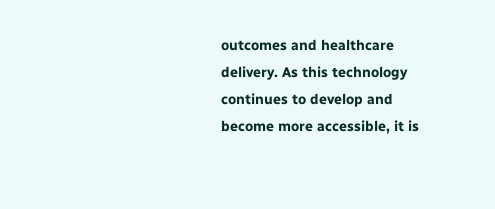outcomes and healthcare delivery. As this technology continues to develop and become more accessible, it is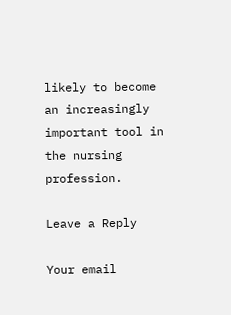likely to become an increasingly important tool in the nursing profession.

Leave a Reply

Your email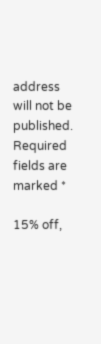address will not be published. Required fields are marked *

15% off,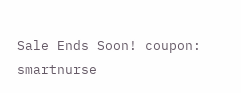Sale Ends Soon! coupon: smartnurse